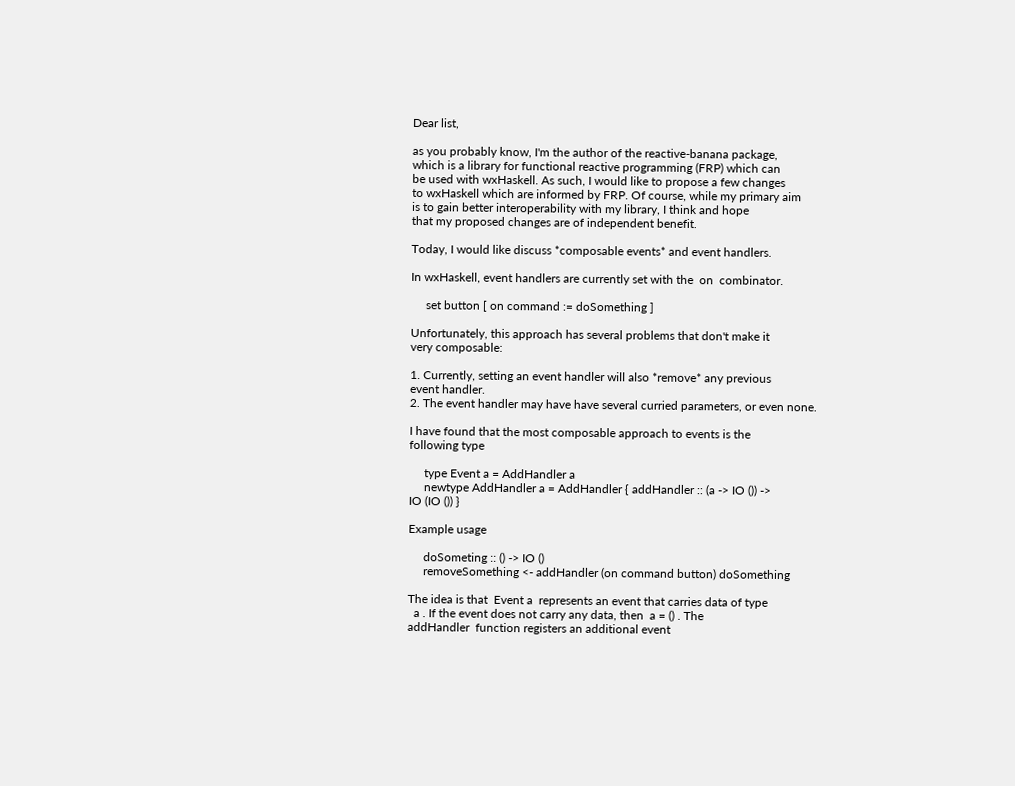Dear list,

as you probably know, I'm the author of the reactive-banana package,
which is a library for functional reactive programming (FRP) which can
be used with wxHaskell. As such, I would like to propose a few changes
to wxHaskell which are informed by FRP. Of course, while my primary aim
is to gain better interoperability with my library, I think and hope
that my proposed changes are of independent benefit.

Today, I would like discuss *composable events* and event handlers.

In wxHaskell, event handlers are currently set with the  on  combinator.

     set button [ on command := doSomething ]

Unfortunately, this approach has several problems that don't make it
very composable:

1. Currently, setting an event handler will also *remove* any previous
event handler.
2. The event handler may have have several curried parameters, or even none.

I have found that the most composable approach to events is the
following type

     type Event a = AddHandler a
     newtype AddHandler a = AddHandler { addHandler :: (a -> IO ()) ->
IO (IO ()) }

Example usage

     doSometing :: () -> IO ()
     removeSomething <- addHandler (on command button) doSomething

The idea is that  Event a  represents an event that carries data of type
  a . If the event does not carry any data, then  a = () . The
addHandler  function registers an additional event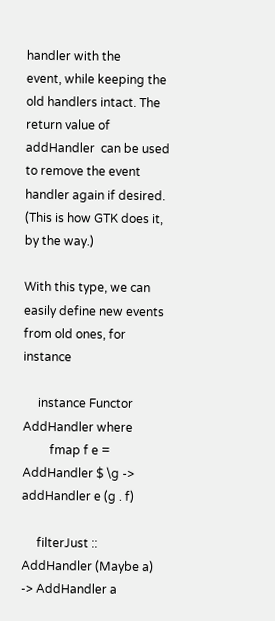handler with the
event, while keeping the old handlers intact. The return value of
addHandler  can be used to remove the event handler again if desired.
(This is how GTK does it, by the way.)

With this type, we can easily define new events from old ones, for instance

     instance Functor AddHandler where
         fmap f e = AddHandler $ \g -> addHandler e (g . f)

     filterJust :: AddHandler (Maybe a) -> AddHandler a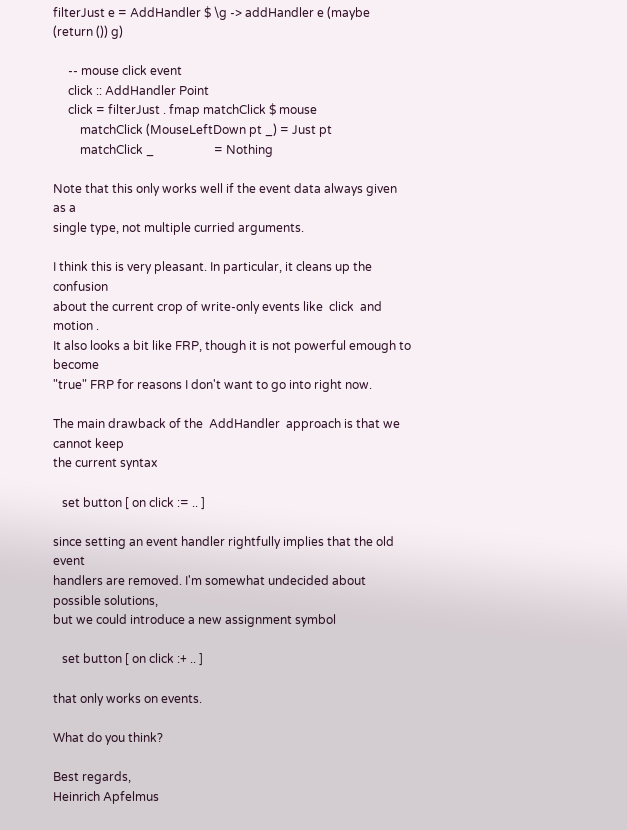filterJust e = AddHandler $ \g -> addHandler e (maybe (return ()) g)

     -- mouse click event
     click :: AddHandler Point
     click = filterJust . fmap matchClick $ mouse
         matchClick (MouseLeftDown pt _) = Just pt
         matchClick _                    = Nothing

Note that this only works well if the event data always given as a
single type, not multiple curried arguments.

I think this is very pleasant. In particular, it cleans up the confusion
about the current crop of write-only events like  click  and  motion .
It also looks a bit like FRP, though it is not powerful emough to become
"true" FRP for reasons I don't want to go into right now.

The main drawback of the  AddHandler  approach is that we cannot keep
the current syntax

   set button [ on click := .. ]

since setting an event handler rightfully implies that the old event
handlers are removed. I'm somewhat undecided about possible solutions,
but we could introduce a new assignment symbol

   set button [ on click :+ .. ]

that only works on events.

What do you think?

Best regards,
Heinrich Apfelmus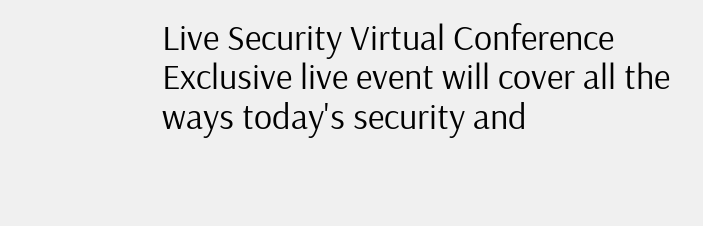Live Security Virtual Conference
Exclusive live event will cover all the ways today's security and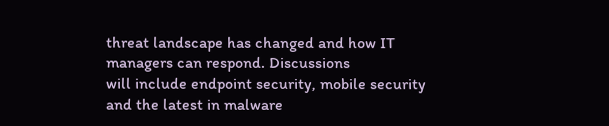threat landscape has changed and how IT managers can respond. Discussions
will include endpoint security, mobile security and the latest in malware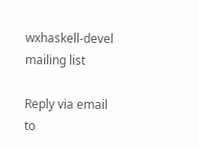wxhaskell-devel mailing list

Reply via email to